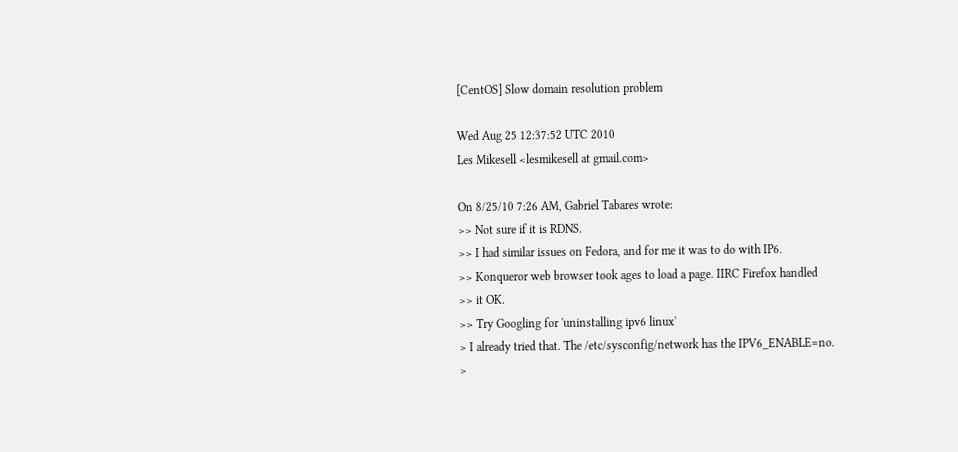[CentOS] Slow domain resolution problem

Wed Aug 25 12:37:52 UTC 2010
Les Mikesell <lesmikesell at gmail.com>

On 8/25/10 7:26 AM, Gabriel Tabares wrote:
>> Not sure if it is RDNS.
>> I had similar issues on Fedora, and for me it was to do with IP6.
>> Konqueror web browser took ages to load a page. IIRC Firefox handled
>> it OK.
>> Try Googling for 'uninstalling ipv6 linux'
> I already tried that. The /etc/sysconfig/network has the IPV6_ENABLE=no.
>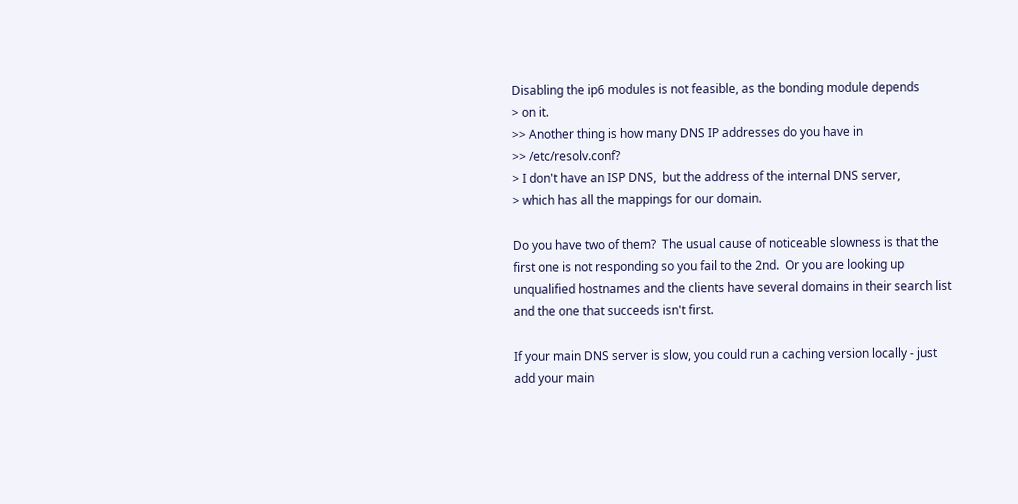Disabling the ip6 modules is not feasible, as the bonding module depends
> on it.
>> Another thing is how many DNS IP addresses do you have in
>> /etc/resolv.conf?
> I don't have an ISP DNS,  but the address of the internal DNS server,
> which has all the mappings for our domain.

Do you have two of them?  The usual cause of noticeable slowness is that the
first one is not responding so you fail to the 2nd.  Or you are looking up
unqualified hostnames and the clients have several domains in their search list
and the one that succeeds isn't first.

If your main DNS server is slow, you could run a caching version locally - just
add your main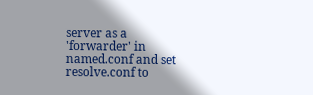server as a 'forwarder' in named.conf and set resolve.conf to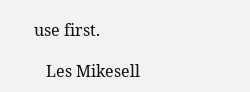use first.

   Les Mikesell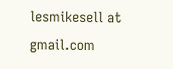lesmikesell at gmail.com